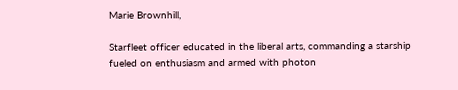Marie Brownhill,

Starfleet officer educated in the liberal arts, commanding a starship fueled on enthusiasm and armed with photon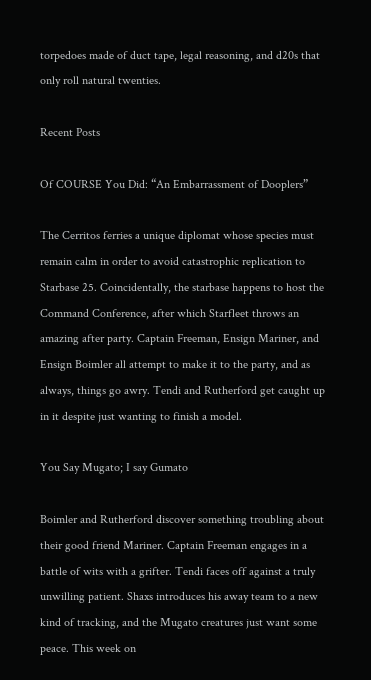torpedoes made of duct tape, legal reasoning, and d20s that only roll natural twenties.

Recent Posts

Of COURSE You Did: “An Embarrassment of Dooplers”

The Cerritos ferries a unique diplomat whose species must remain calm in order to avoid catastrophic replication to Starbase 25. Coincidentally, the starbase happens to host the Command Conference, after which Starfleet throws an amazing after party. Captain Freeman, Ensign Mariner, and Ensign Boimler all attempt to make it to the party, and as always, things go awry. Tendi and Rutherford get caught up in it despite just wanting to finish a model.

You Say Mugato; I say Gumato

Boimler and Rutherford discover something troubling about their good friend Mariner. Captain Freeman engages in a battle of wits with a grifter. Tendi faces off against a truly unwilling patient. Shaxs introduces his away team to a new kind of tracking, and the Mugato creatures just want some peace. This week on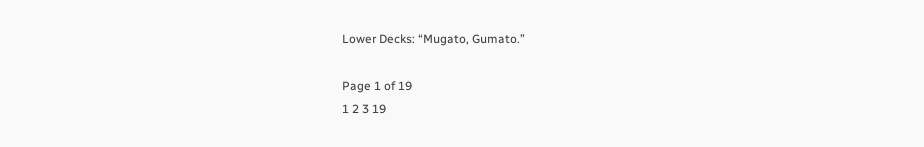Lower Decks: “Mugato, Gumato.”

Page 1 of 19
1 2 3 19